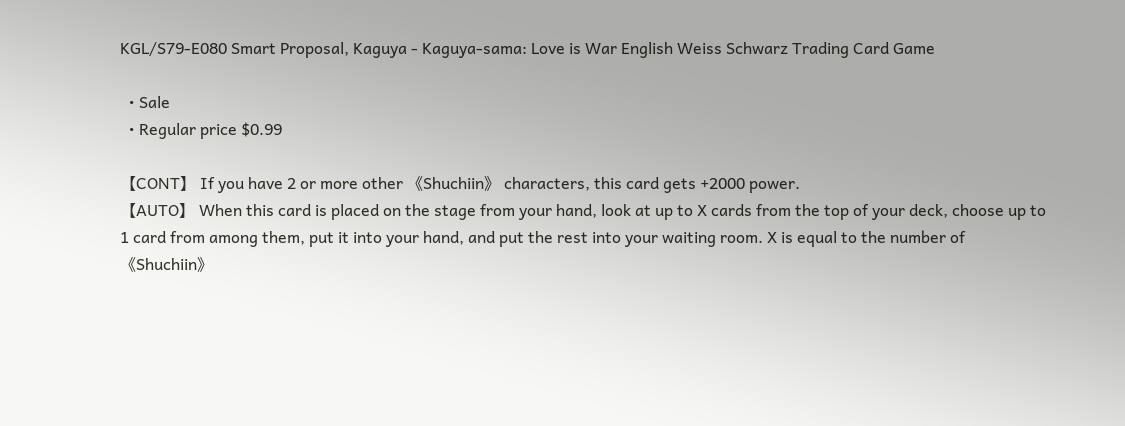KGL/S79-E080 Smart Proposal, Kaguya - Kaguya-sama: Love is War English Weiss Schwarz Trading Card Game

  • Sale
  • Regular price $0.99

【CONT】 If you have 2 or more other 《Shuchiin》 characters, this card gets +2000 power.
【AUTO】 When this card is placed on the stage from your hand, look at up to X cards from the top of your deck, choose up to 1 card from among them, put it into your hand, and put the rest into your waiting room. X is equal to the number of 《Shuchiin》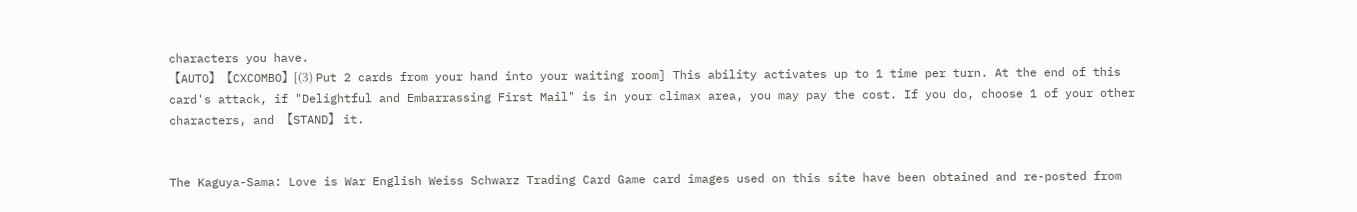characters you have.
【AUTO】【CXCOMBO】[(3) Put 2 cards from your hand into your waiting room] This ability activates up to 1 time per turn. At the end of this card's attack, if "Delightful and Embarrassing First Mail" is in your climax area, you may pay the cost. If you do, choose 1 of your other characters, and 【STAND】 it.


The Kaguya-Sama: Love is War English Weiss Schwarz Trading Card Game card images used on this site have been obtained and re-posted from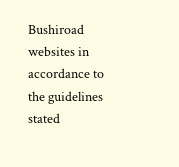Bushiroad websites in accordance to the guidelines stated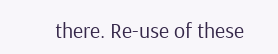there. Re-use of these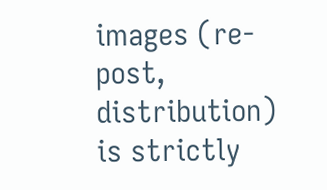images (re-post, distribution) is strictly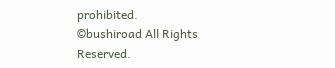prohibited.
©bushiroad All Rights Reserved.